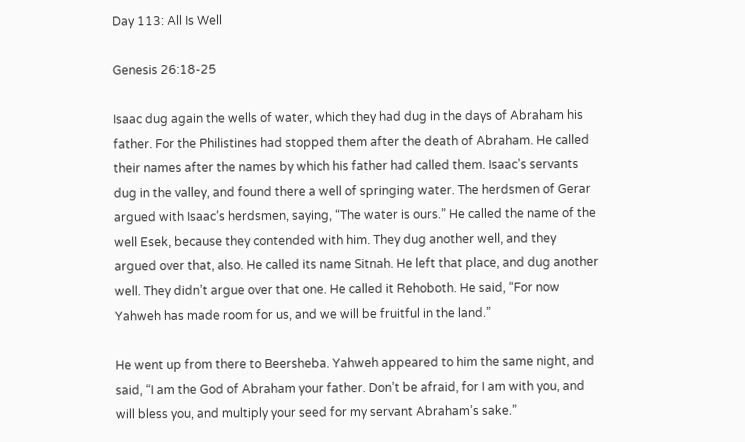Day 113: All Is Well

Genesis 26:18-25

Isaac dug again the wells of water, which they had dug in the days of Abraham his father. For the Philistines had stopped them after the death of Abraham. He called their names after the names by which his father had called them. Isaac’s servants dug in the valley, and found there a well of springing water. The herdsmen of Gerar argued with Isaac’s herdsmen, saying, “The water is ours.” He called the name of the well Esek, because they contended with him. They dug another well, and they argued over that, also. He called its name Sitnah. He left that place, and dug another well. They didn’t argue over that one. He called it Rehoboth. He said, “For now Yahweh has made room for us, and we will be fruitful in the land.”

He went up from there to Beersheba. Yahweh appeared to him the same night, and said, “I am the God of Abraham your father. Don’t be afraid, for I am with you, and will bless you, and multiply your seed for my servant Abraham’s sake.”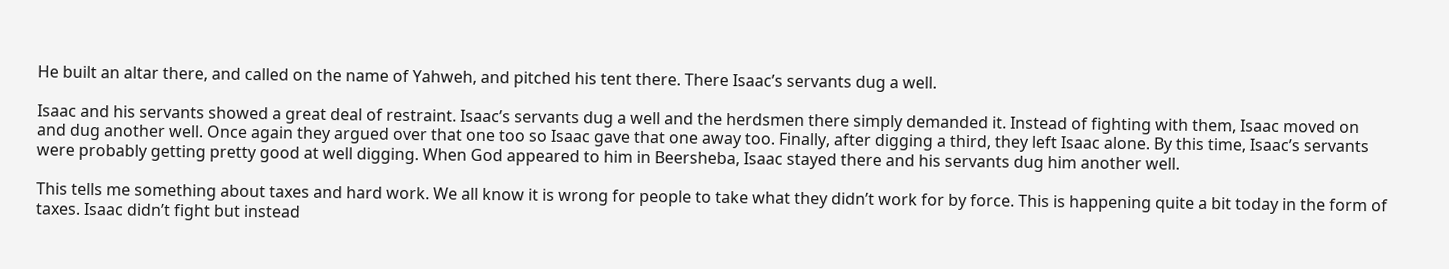He built an altar there, and called on the name of Yahweh, and pitched his tent there. There Isaac’s servants dug a well.

Isaac and his servants showed a great deal of restraint. Isaac’s servants dug a well and the herdsmen there simply demanded it. Instead of fighting with them, Isaac moved on and dug another well. Once again they argued over that one too so Isaac gave that one away too. Finally, after digging a third, they left Isaac alone. By this time, Isaac’s servants were probably getting pretty good at well digging. When God appeared to him in Beersheba, Isaac stayed there and his servants dug him another well.

This tells me something about taxes and hard work. We all know it is wrong for people to take what they didn’t work for by force. This is happening quite a bit today in the form of taxes. Isaac didn’t fight but instead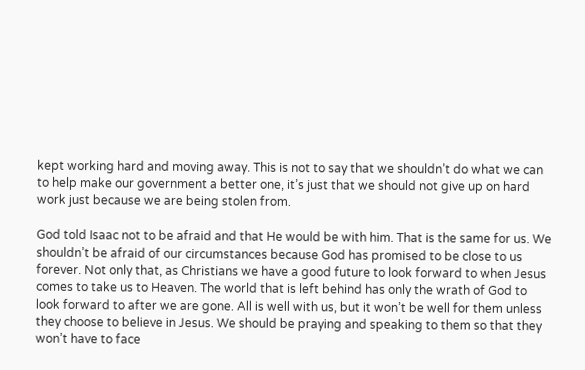kept working hard and moving away. This is not to say that we shouldn’t do what we can to help make our government a better one, it’s just that we should not give up on hard work just because we are being stolen from.

God told Isaac not to be afraid and that He would be with him. That is the same for us. We shouldn’t be afraid of our circumstances because God has promised to be close to us forever. Not only that, as Christians we have a good future to look forward to when Jesus comes to take us to Heaven. The world that is left behind has only the wrath of God to look forward to after we are gone. All is well with us, but it won’t be well for them unless they choose to believe in Jesus. We should be praying and speaking to them so that they won’t have to face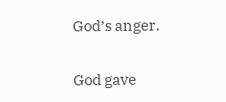God’s anger.

God gave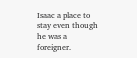Isaac a place to stay even though he was a foreigner.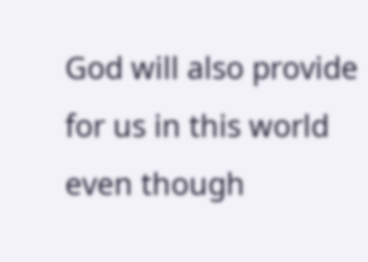God will also provide for us in this world even though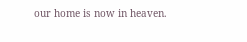our home is now in heaven.